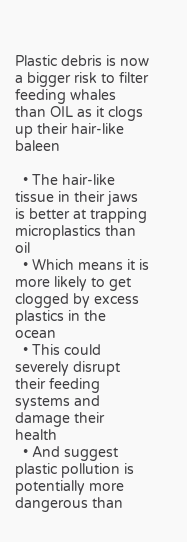Plastic debris is now a bigger risk to filter feeding whales than OIL as it clogs up their hair-like baleen

  • The hair-like tissue in their jaws is better at trapping microplastics than oil
  • Which means it is more likely to get clogged by excess plastics in the ocean
  • This could severely disrupt their feeding systems and damage their health
  • And suggest plastic pollution is potentially more dangerous than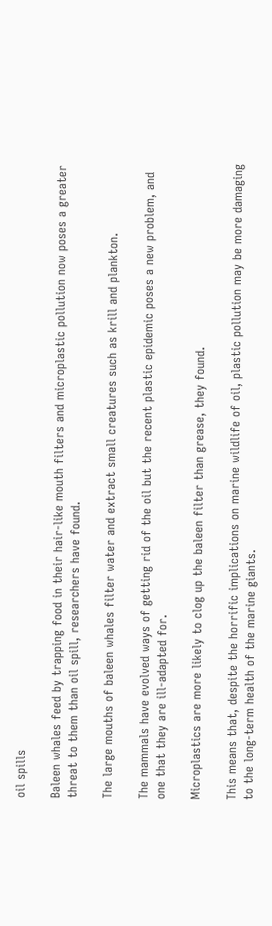oil spills

Baleen whales feed by trapping food in their hair-like mouth filters and microplastic pollution now poses a greater threat to them than oil spill, researchers have found.

The large mouths of baleen whales filter water and extract small creatures such as krill and plankton.

The mammals have evolved ways of getting rid of the oil but the recent plastic epidemic poses a new problem, and one that they are ill-adapted for.

Microplastics are more likely to clog up the baleen filter than grease, they found.

This means that, despite the horrific implications on marine wildlife of oil, plastic pollution may be more damaging to the long-term health of the marine giants.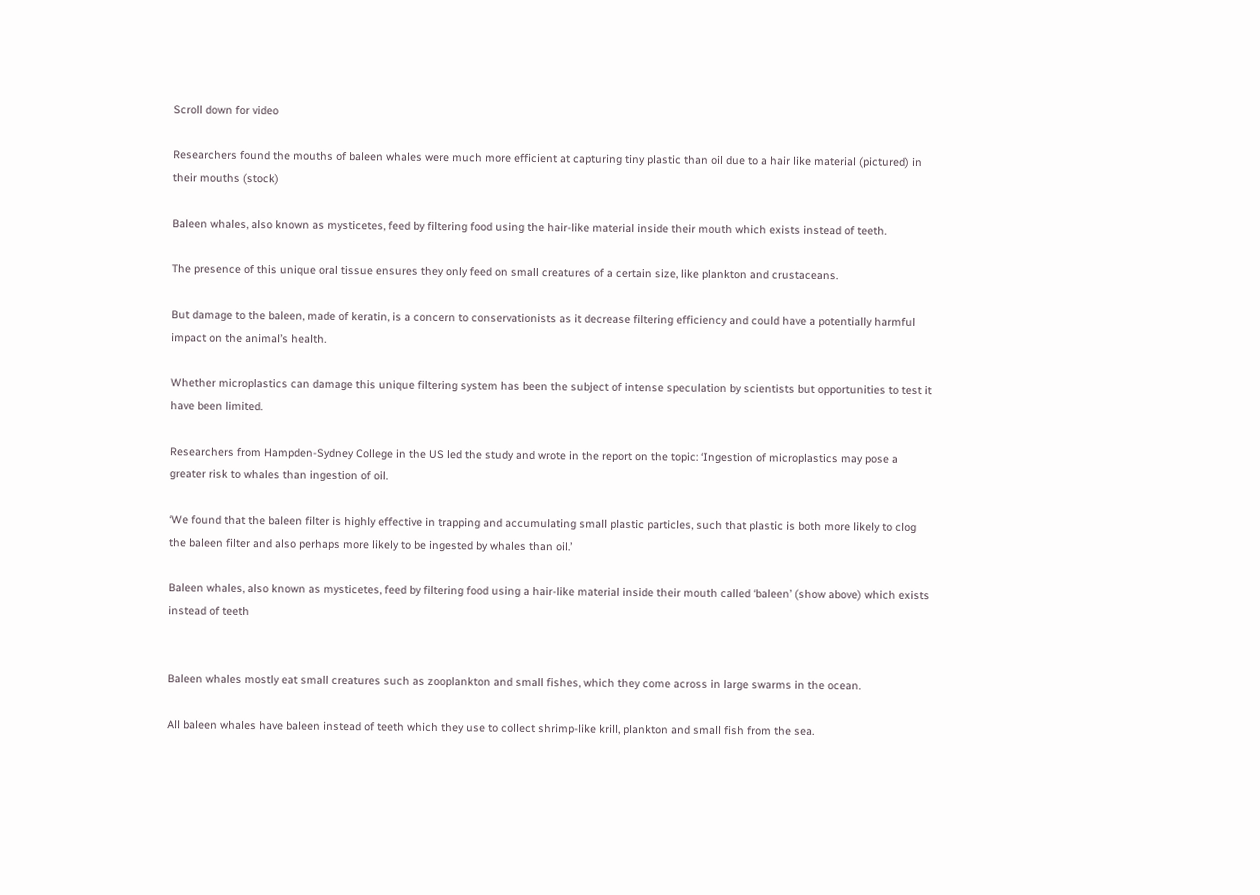Scroll down for video

Researchers found the mouths of baleen whales were much more efficient at capturing tiny plastic than oil due to a hair like material (pictured) in their mouths (stock)

Baleen whales, also known as mysticetes, feed by filtering food using the hair-like material inside their mouth which exists instead of teeth.

The presence of this unique oral tissue ensures they only feed on small creatures of a certain size, like plankton and crustaceans.

But damage to the baleen, made of keratin, is a concern to conservationists as it decrease filtering efficiency and could have a potentially harmful impact on the animal’s health.

Whether microplastics can damage this unique filtering system has been the subject of intense speculation by scientists but opportunities to test it have been limited.

Researchers from Hampden-Sydney College in the US led the study and wrote in the report on the topic: ‘Ingestion of microplastics may pose a greater risk to whales than ingestion of oil.

‘We found that the baleen filter is highly effective in trapping and accumulating small plastic particles, such that plastic is both more likely to clog the baleen filter and also perhaps more likely to be ingested by whales than oil.’

Baleen whales, also known as mysticetes, feed by filtering food using a hair-like material inside their mouth called ‘baleen’ (show above) which exists instead of teeth


Baleen whales mostly eat small creatures such as zooplankton and small fishes, which they come across in large swarms in the ocean.

All baleen whales have baleen instead of teeth which they use to collect shrimp-like krill, plankton and small fish from the sea.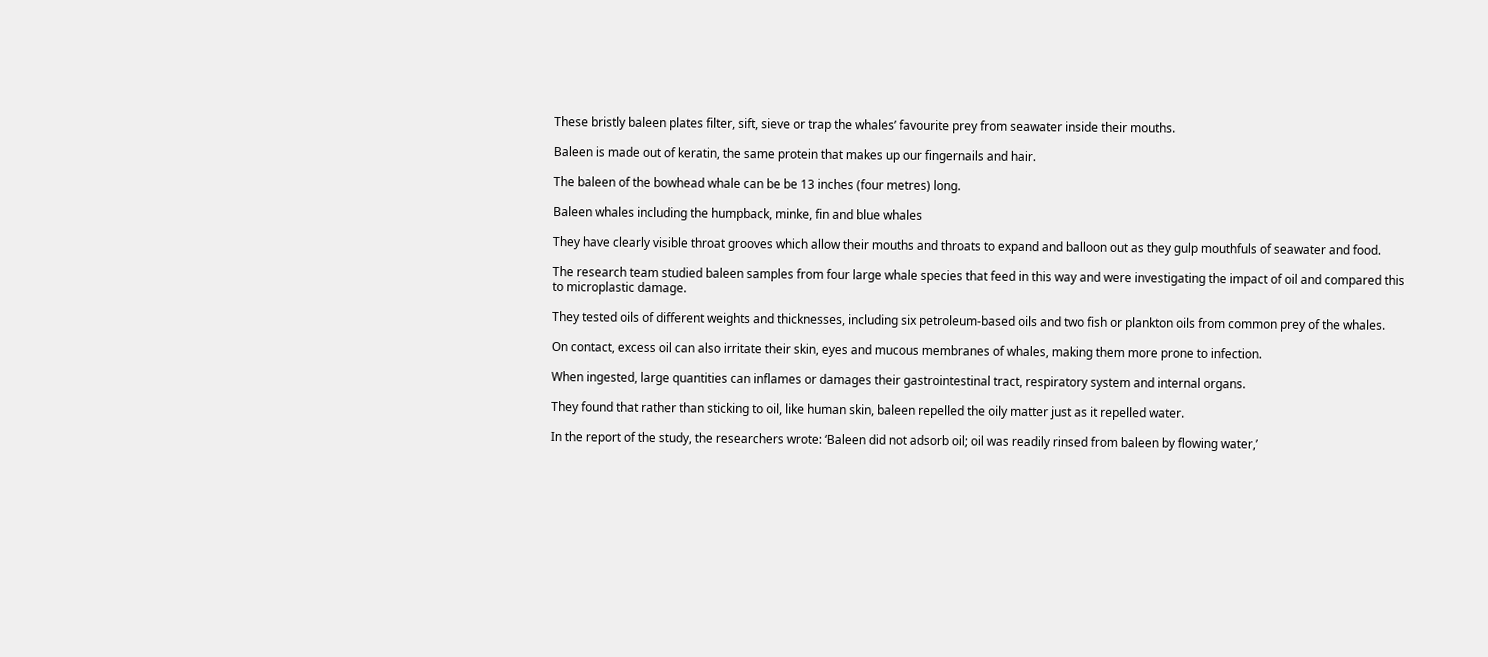These bristly baleen plates filter, sift, sieve or trap the whales’ favourite prey from seawater inside their mouths.

Baleen is made out of keratin, the same protein that makes up our fingernails and hair.

The baleen of the bowhead whale can be be 13 inches (four metres) long.

Baleen whales including the humpback, minke, fin and blue whales

They have clearly visible throat grooves which allow their mouths and throats to expand and balloon out as they gulp mouthfuls of seawater and food.

The research team studied baleen samples from four large whale species that feed in this way and were investigating the impact of oil and compared this to microplastic damage.

They tested oils of different weights and thicknesses, including six petroleum-based oils and two fish or plankton oils from common prey of the whales.

On contact, excess oil can also irritate their skin, eyes and mucous membranes of whales, making them more prone to infection.

When ingested, large quantities can inflames or damages their gastrointestinal tract, respiratory system and internal organs.

They found that rather than sticking to oil, like human skin, baleen repelled the oily matter just as it repelled water.

In the report of the study, the researchers wrote: ‘Baleen did not adsorb oil; oil was readily rinsed from baleen by flowing water,’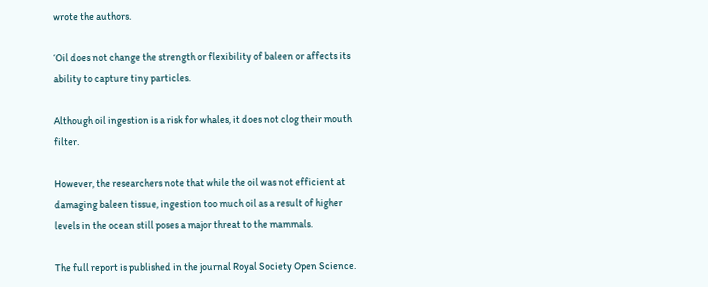wrote the authors.

‘Oil does not change the strength or flexibility of baleen or affects its ability to capture tiny particles.

Although oil ingestion is a risk for whales, it does not clog their mouth filter.

However, the researchers note that while the oil was not efficient at damaging baleen tissue, ingestion too much oil as a result of higher levels in the ocean still poses a major threat to the mammals.

The full report is published in the journal Royal Society Open Science.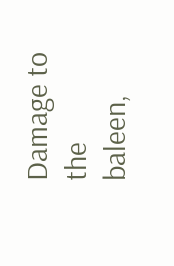Damage to the baleen,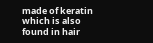made of keratin which is also found in hair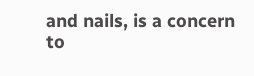and nails, is a concern to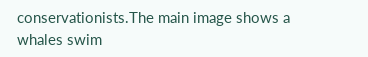conservationists.The main image shows a whales swim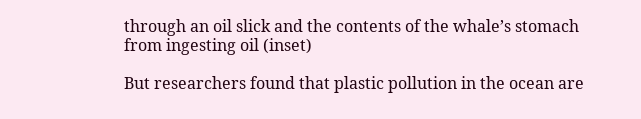through an oil slick and the contents of the whale’s stomach from ingesting oil (inset)

But researchers found that plastic pollution in the ocean are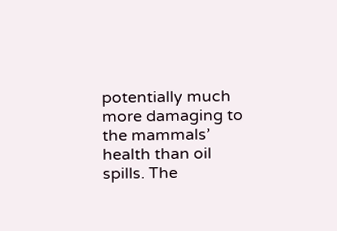potentially much more damaging to the mammals’ health than oil spills. The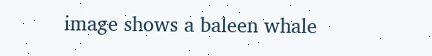image shows a baleen whale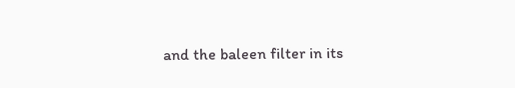and the baleen filter in its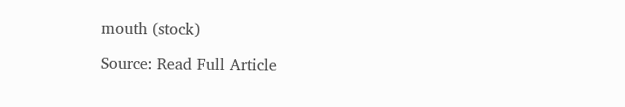mouth (stock)

Source: Read Full Article